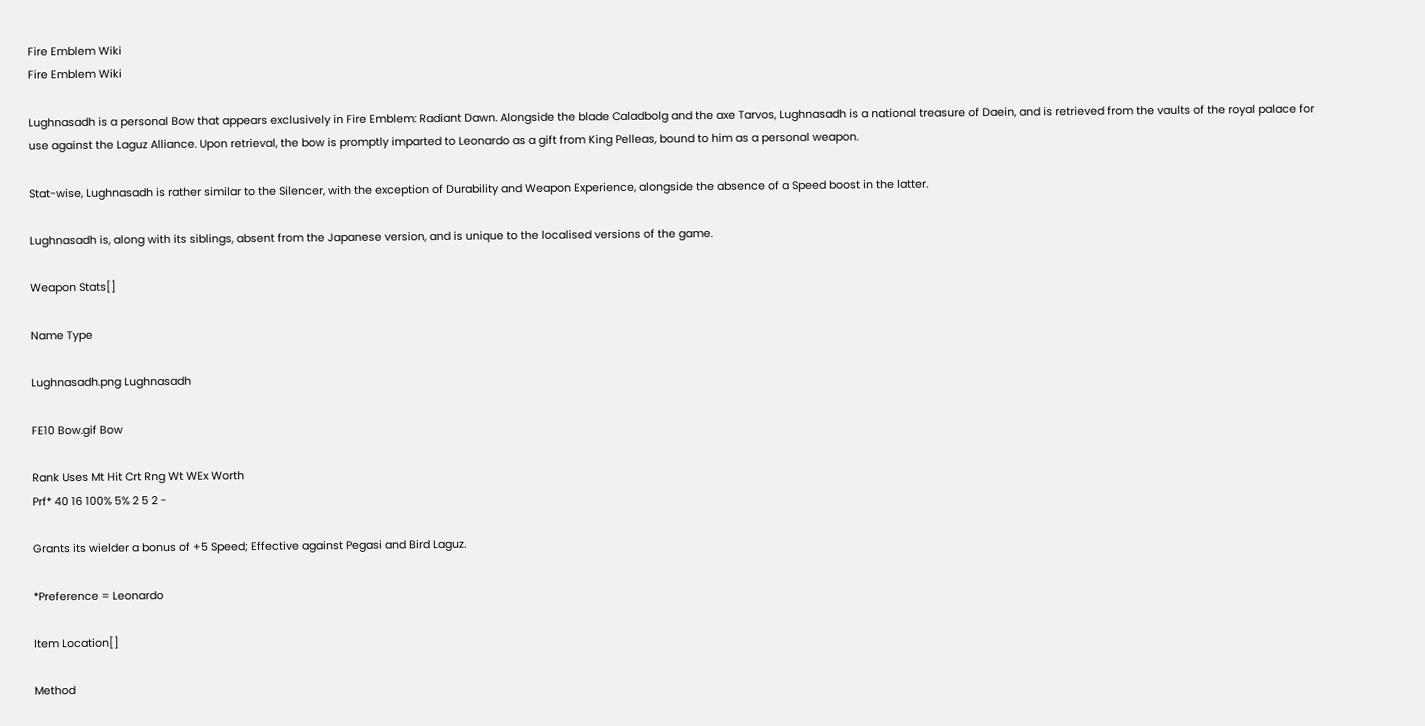Fire Emblem Wiki
Fire Emblem Wiki

Lughnasadh is a personal Bow that appears exclusively in Fire Emblem: Radiant Dawn. Alongside the blade Caladbolg and the axe Tarvos, Lughnasadh is a national treasure of Daein, and is retrieved from the vaults of the royal palace for use against the Laguz Alliance. Upon retrieval, the bow is promptly imparted to Leonardo as a gift from King Pelleas, bound to him as a personal weapon.

Stat-wise, Lughnasadh is rather similar to the Silencer, with the exception of Durability and Weapon Experience, alongside the absence of a Speed boost in the latter.

Lughnasadh is, along with its siblings, absent from the Japanese version, and is unique to the localised versions of the game.

Weapon Stats[]

Name Type

Lughnasadh.png Lughnasadh

FE10 Bow.gif Bow

Rank Uses Mt Hit Crt Rng Wt WEx Worth
Prf* 40 16 100% 5% 2 5 2 -

Grants its wielder a bonus of +5 Speed; Effective against Pegasi and Bird Laguz.

*Preference = Leonardo

Item Location[]

Method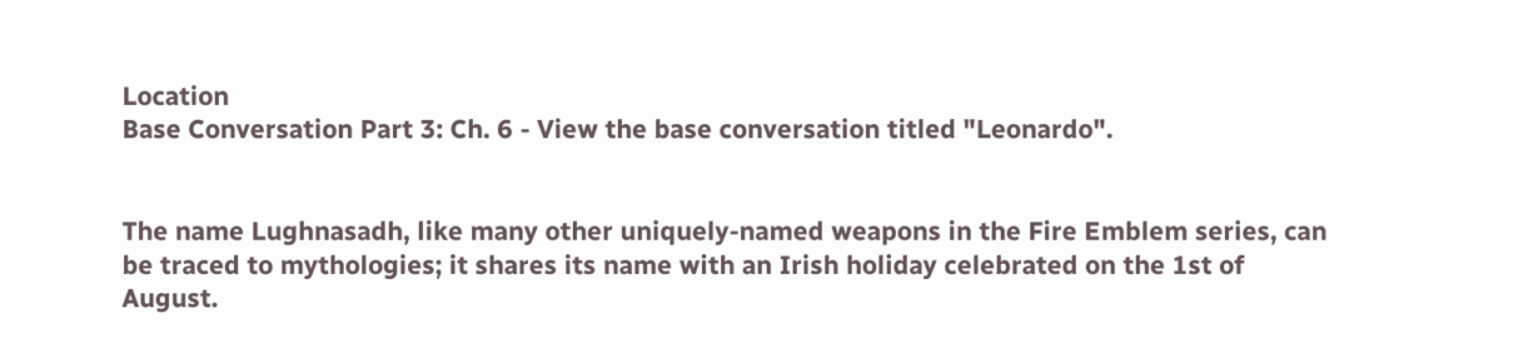Location
Base Conversation Part 3: Ch. 6 - View the base conversation titled "Leonardo".


The name Lughnasadh, like many other uniquely-named weapons in the Fire Emblem series, can be traced to mythologies; it shares its name with an Irish holiday celebrated on the 1st of August.